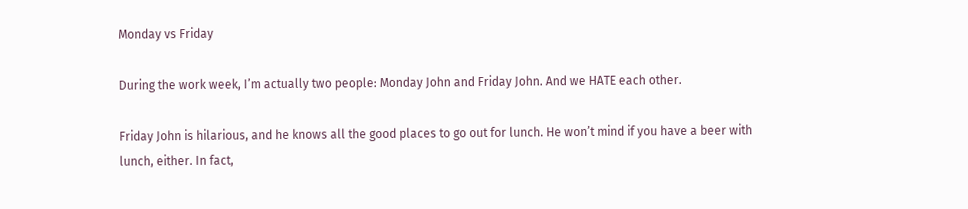Monday vs Friday

During the work week, I’m actually two people: Monday John and Friday John. And we HATE each other.

Friday John is hilarious, and he knows all the good places to go out for lunch. He won’t mind if you have a beer with lunch, either. In fact,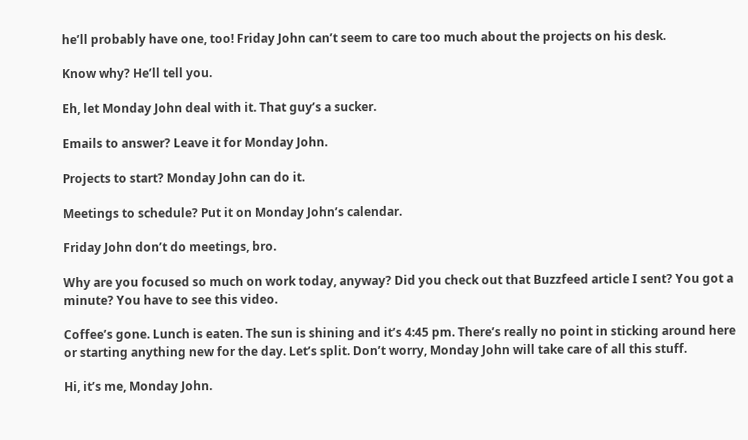he’ll probably have one, too! Friday John can’t seem to care too much about the projects on his desk.

Know why? He’ll tell you.

Eh, let Monday John deal with it. That guy’s a sucker.

Emails to answer? Leave it for Monday John.

Projects to start? Monday John can do it.

Meetings to schedule? Put it on Monday John’s calendar.

Friday John don’t do meetings, bro.

Why are you focused so much on work today, anyway? Did you check out that Buzzfeed article I sent? You got a minute? You have to see this video.

Coffee’s gone. Lunch is eaten. The sun is shining and it’s 4:45 pm. There’s really no point in sticking around here or starting anything new for the day. Let’s split. Don’t worry, Monday John will take care of all this stuff.

Hi, it’s me, Monday John.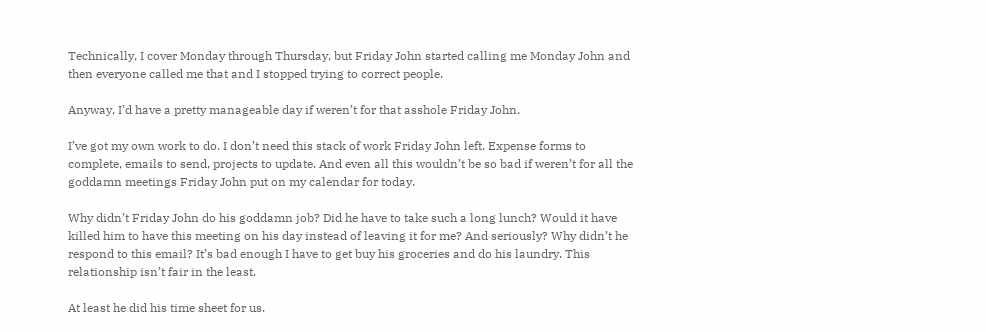Technically, I cover Monday through Thursday, but Friday John started calling me Monday John and then everyone called me that and I stopped trying to correct people.

Anyway, I’d have a pretty manageable day if weren’t for that asshole Friday John.

I’ve got my own work to do. I don’t need this stack of work Friday John left. Expense forms to complete, emails to send, projects to update. And even all this wouldn’t be so bad if weren’t for all the goddamn meetings Friday John put on my calendar for today.

Why didn’t Friday John do his goddamn job? Did he have to take such a long lunch? Would it have killed him to have this meeting on his day instead of leaving it for me? And seriously? Why didn’t he respond to this email? It’s bad enough I have to get buy his groceries and do his laundry. This relationship isn’t fair in the least.

At least he did his time sheet for us.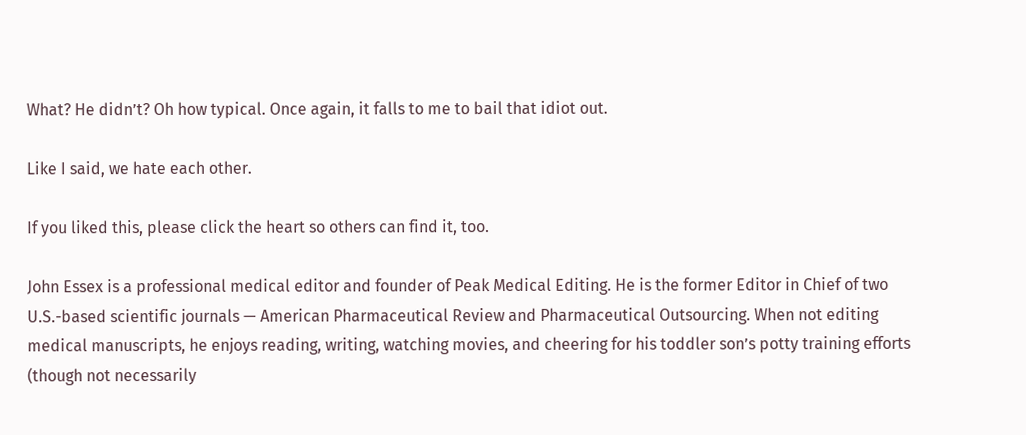What? He didn’t? Oh how typical. Once again, it falls to me to bail that idiot out.

Like I said, we hate each other.

If you liked this, please click the heart so others can find it, too.

John Essex is a professional medical editor and founder of Peak Medical Editing. He is the former Editor in Chief of two U.S.-based scientific journals — American Pharmaceutical Review and Pharmaceutical Outsourcing. When not editing medical manuscripts, he enjoys reading, writing, watching movies, and cheering for his toddler son’s potty training efforts (though not necessarily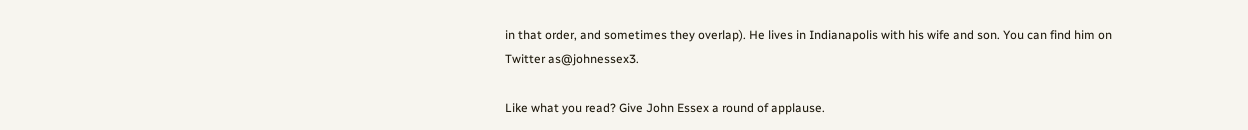in that order, and sometimes they overlap). He lives in Indianapolis with his wife and son. You can find him on Twitter as@johnessex3.

Like what you read? Give John Essex a round of applause.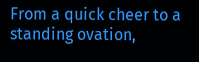From a quick cheer to a standing ovation,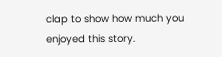clap to show how much you enjoyed this story.